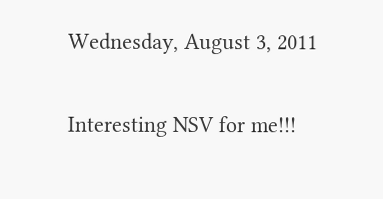Wednesday, August 3, 2011

Interesting NSV for me!!!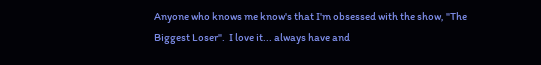Anyone who knows me know's that I'm obsessed with the show, "The Biggest Loser".  I love it... always have and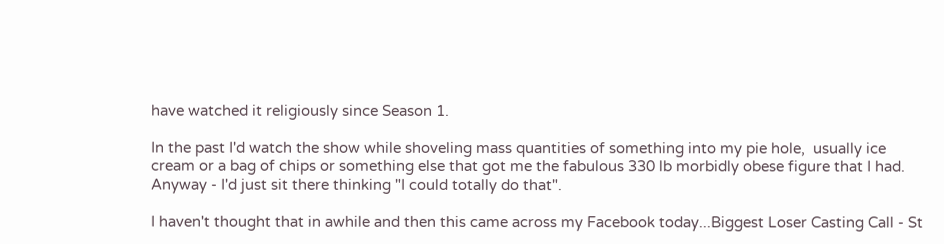have watched it religiously since Season 1.

In the past I'd watch the show while shoveling mass quantities of something into my pie hole,  usually ice cream or a bag of chips or something else that got me the fabulous 330 lb morbidly obese figure that I had.  Anyway - I'd just sit there thinking "I could totally do that".

I haven't thought that in awhile and then this came across my Facebook today...Biggest Loser Casting Call - St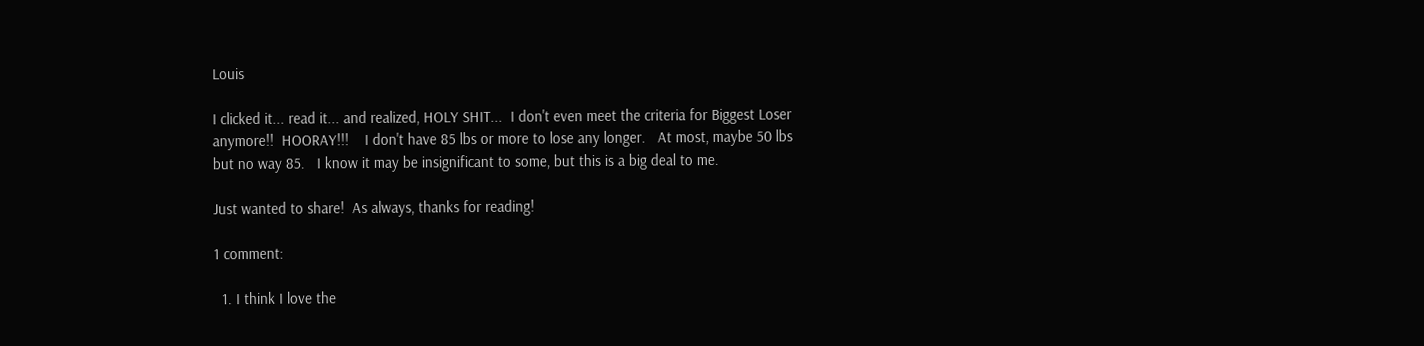Louis

I clicked it... read it... and realized, HOLY SHIT...  I don't even meet the criteria for Biggest Loser anymore!!  HOORAY!!!    I don't have 85 lbs or more to lose any longer.   At most, maybe 50 lbs but no way 85.   I know it may be insignificant to some, but this is a big deal to me.

Just wanted to share!  As always, thanks for reading!

1 comment:

  1. I think I love the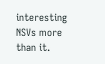interesting NSVs more than it.